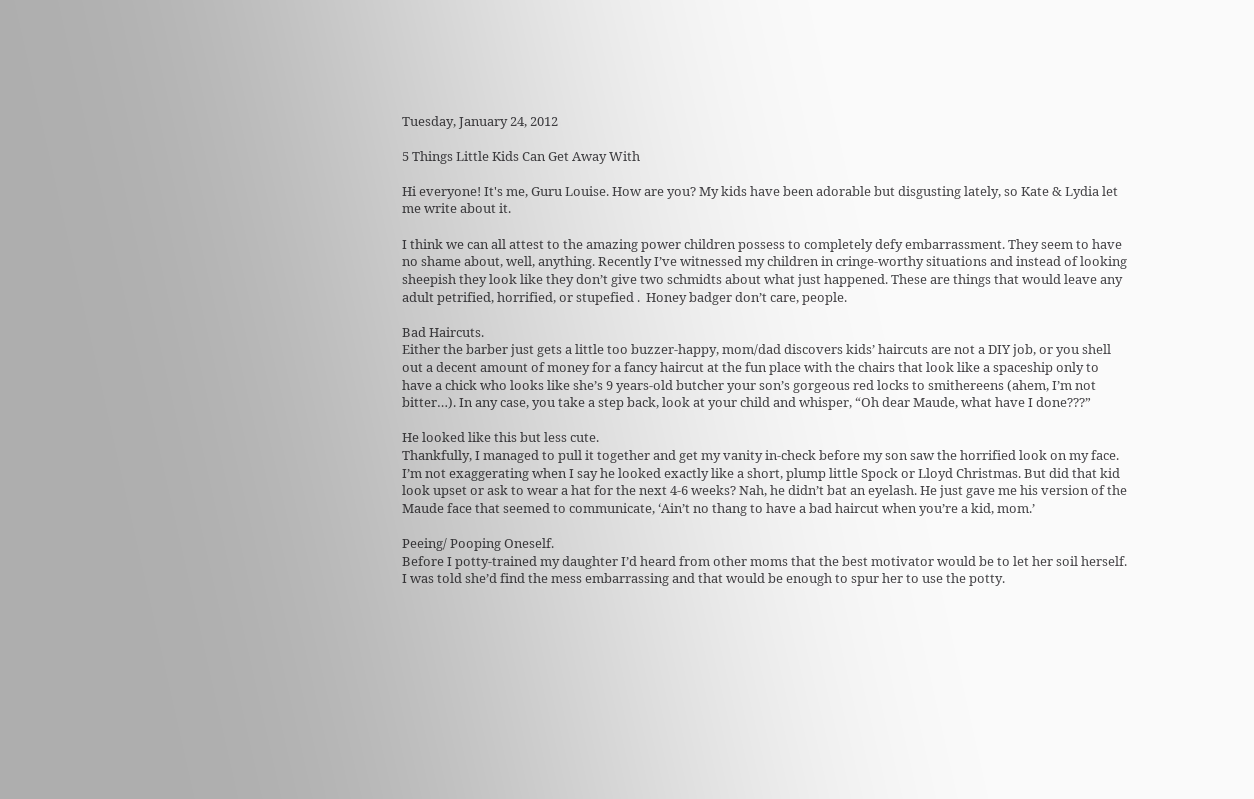Tuesday, January 24, 2012

5 Things Little Kids Can Get Away With

Hi everyone! It's me, Guru Louise. How are you? My kids have been adorable but disgusting lately, so Kate & Lydia let me write about it.

I think we can all attest to the amazing power children possess to completely defy embarrassment. They seem to have no shame about, well, anything. Recently I’ve witnessed my children in cringe-worthy situations and instead of looking sheepish they look like they don’t give two schmidts about what just happened. These are things that would leave any adult petrified, horrified, or stupefied .  Honey badger don’t care, people.

Bad Haircuts.
Either the barber just gets a little too buzzer-happy, mom/dad discovers kids’ haircuts are not a DIY job, or you shell out a decent amount of money for a fancy haircut at the fun place with the chairs that look like a spaceship only to have a chick who looks like she’s 9 years-old butcher your son’s gorgeous red locks to smithereens (ahem, I’m not bitter…). In any case, you take a step back, look at your child and whisper, “Oh dear Maude, what have I done???”

He looked like this but less cute.
Thankfully, I managed to pull it together and get my vanity in-check before my son saw the horrified look on my face. I’m not exaggerating when I say he looked exactly like a short, plump little Spock or Lloyd Christmas. But did that kid look upset or ask to wear a hat for the next 4-6 weeks? Nah, he didn’t bat an eyelash. He just gave me his version of the Maude face that seemed to communicate, ‘Ain’t no thang to have a bad haircut when you’re a kid, mom.’

Peeing/ Pooping Oneself.
Before I potty-trained my daughter I’d heard from other moms that the best motivator would be to let her soil herself. I was told she’d find the mess embarrassing and that would be enough to spur her to use the potty.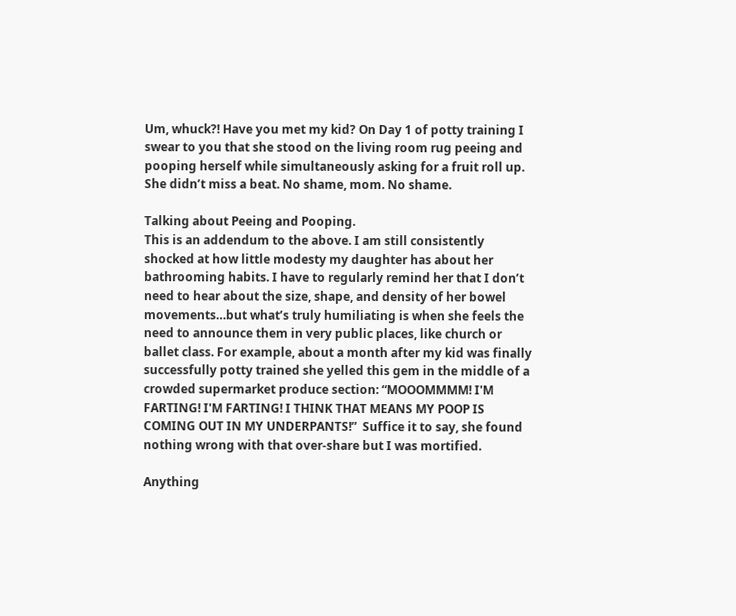Um, whuck?! Have you met my kid? On Day 1 of potty training I swear to you that she stood on the living room rug peeing and pooping herself while simultaneously asking for a fruit roll up. She didn’t miss a beat. No shame, mom. No shame.

Talking about Peeing and Pooping.
This is an addendum to the above. I am still consistently shocked at how little modesty my daughter has about her bathrooming habits. I have to regularly remind her that I don’t need to hear about the size, shape, and density of her bowel movements…but what’s truly humiliating is when she feels the need to announce them in very public places, like church or ballet class. For example, about a month after my kid was finally successfully potty trained she yelled this gem in the middle of a crowded supermarket produce section: “MOOOMMMM! I'M FARTING! I'M FARTING! I THINK THAT MEANS MY POOP IS COMING OUT IN MY UNDERPANTS!”  Suffice it to say, she found nothing wrong with that over-share but I was mortified.

Anything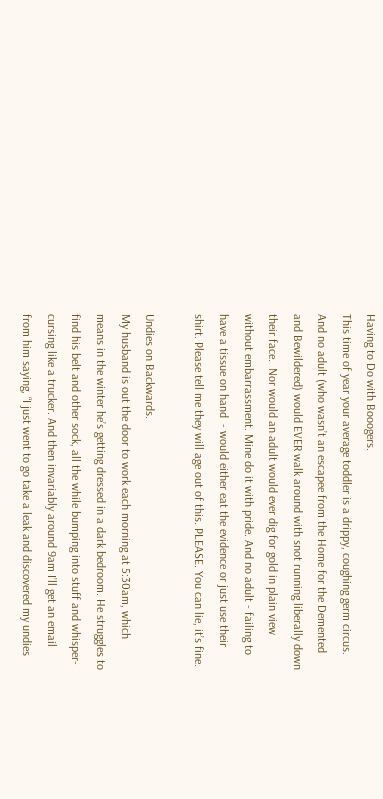Having to Do with Booogers.
This time of year your average toddler is a drippy, coughing germ circus. And no adult (who wasn’t an escapee from the Home for the Demented and Bewildered) would EVER walk around with snot running liberally down their face.  Nor would an adult would ever dig for gold in plain view without embarrassment. Mine do it with pride. And no adult - failing to have a tissue on hand  - would either eat the evidence or just use their shirt. Please tell me they will age out of this. PLEASE. You can lie, it’s fine.

Undies on Backwards.
My husband is out the door to work each morning at 5:30am, which means in the winter he’s getting dressed in a dark bedroom. He struggles to find his belt and other sock, all the while bumping into stuff and whisper-cursing like a trucker. And then invariably around 9am I’ll get an email from him saying, “I just went to go take a leak and discovered my undies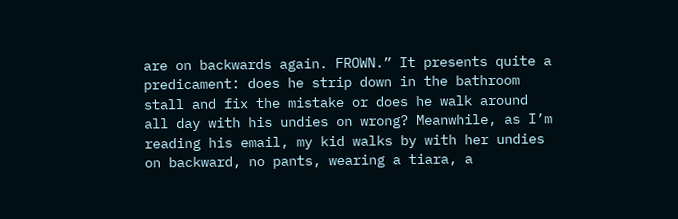are on backwards again. FROWN.” It presents quite a predicament: does he strip down in the bathroom stall and fix the mistake or does he walk around all day with his undies on wrong? Meanwhile, as I’m reading his email, my kid walks by with her undies on backward, no pants, wearing a tiara, a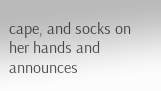cape, and socks on her hands and announces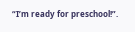“I’m ready for preschool!”.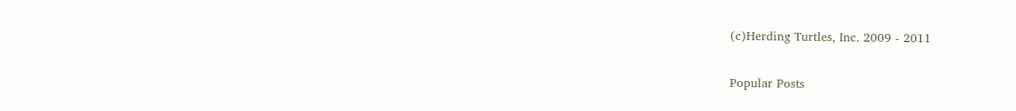(c)Herding Turtles, Inc. 2009 - 2011

Popular Posts